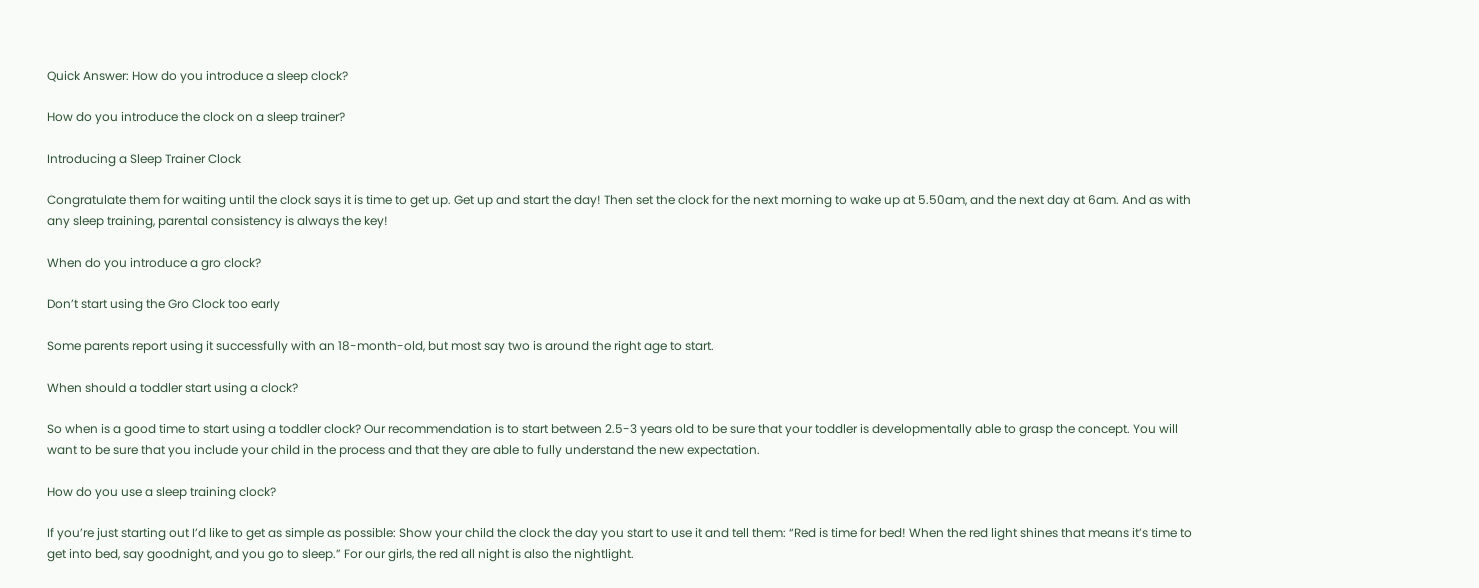Quick Answer: How do you introduce a sleep clock?

How do you introduce the clock on a sleep trainer?

Introducing a Sleep Trainer Clock

Congratulate them for waiting until the clock says it is time to get up. Get up and start the day! Then set the clock for the next morning to wake up at 5.50am, and the next day at 6am. And as with any sleep training, parental consistency is always the key!

When do you introduce a gro clock?

Don’t start using the Gro Clock too early

Some parents report using it successfully with an 18-month-old, but most say two is around the right age to start.

When should a toddler start using a clock?

So when is a good time to start using a toddler clock? Our recommendation is to start between 2.5-3 years old to be sure that your toddler is developmentally able to grasp the concept. You will want to be sure that you include your child in the process and that they are able to fully understand the new expectation.

How do you use a sleep training clock?

If you’re just starting out I’d like to get as simple as possible: Show your child the clock the day you start to use it and tell them: “Red is time for bed! When the red light shines that means it’s time to get into bed, say goodnight, and you go to sleep.” For our girls, the red all night is also the nightlight.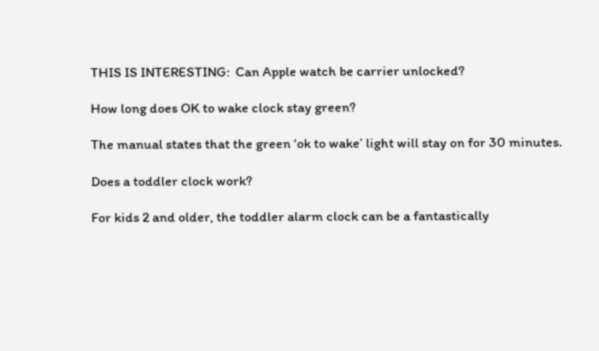THIS IS INTERESTING:  Can Apple watch be carrier unlocked?

How long does OK to wake clock stay green?

The manual states that the green ‘ok to wake’ light will stay on for 30 minutes.

Does a toddler clock work?

For kids 2 and older, the toddler alarm clock can be a fantastically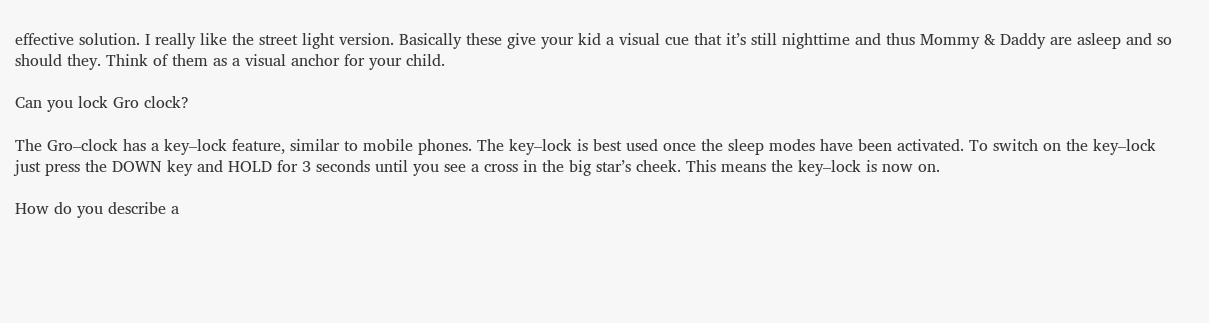effective solution. I really like the street light version. Basically these give your kid a visual cue that it’s still nighttime and thus Mommy & Daddy are asleep and so should they. Think of them as a visual anchor for your child.

Can you lock Gro clock?

The Gro–clock has a key–lock feature, similar to mobile phones. The key–lock is best used once the sleep modes have been activated. To switch on the key–lock just press the DOWN key and HOLD for 3 seconds until you see a cross in the big star’s cheek. This means the key–lock is now on.

How do you describe a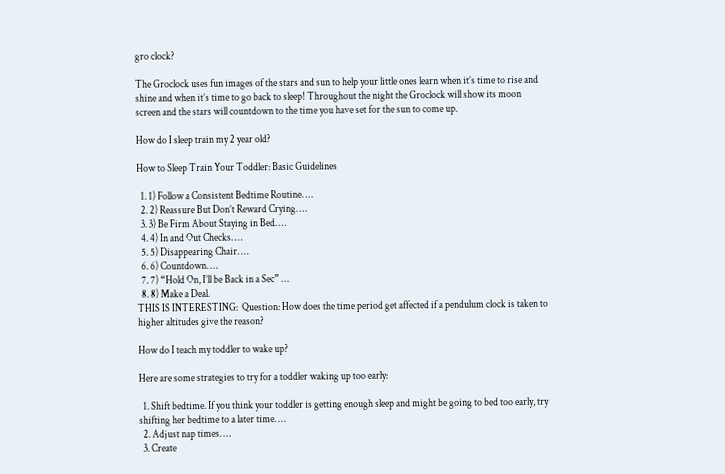gro clock?

The Groclock uses fun images of the stars and sun to help your little ones learn when it’s time to rise and shine and when it’s time to go back to sleep! Throughout the night the Groclock will show its moon screen and the stars will countdown to the time you have set for the sun to come up.

How do I sleep train my 2 year old?

How to Sleep Train Your Toddler: Basic Guidelines

  1. 1) Follow a Consistent Bedtime Routine. …
  2. 2) Reassure But Don’t Reward Crying. …
  3. 3) Be Firm About Staying in Bed. …
  4. 4) In and Out Checks. …
  5. 5) Disappearing Chair. …
  6. 6) Countdown. …
  7. 7) “Hold On, I’ll be Back in a Sec” …
  8. 8) Make a Deal.
THIS IS INTERESTING:  Question: How does the time period get affected if a pendulum clock is taken to higher altitudes give the reason?

How do I teach my toddler to wake up?

Here are some strategies to try for a toddler waking up too early:

  1. Shift bedtime. If you think your toddler is getting enough sleep and might be going to bed too early, try shifting her bedtime to a later time. …
  2. Adjust nap times. …
  3. Create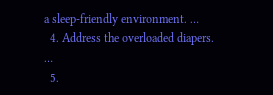a sleep-friendly environment. …
  4. Address the overloaded diapers. …
  5.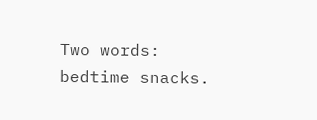Two words: bedtime snacks.